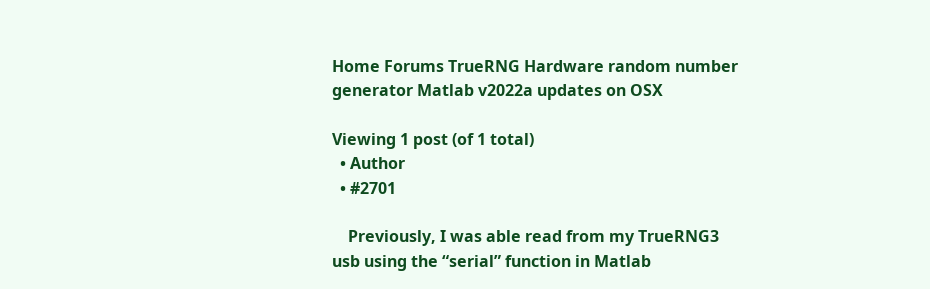Home Forums TrueRNG Hardware random number generator Matlab v2022a updates on OSX

Viewing 1 post (of 1 total)
  • Author
  • #2701

    Previously, I was able read from my TrueRNG3 usb using the “serial” function in Matlab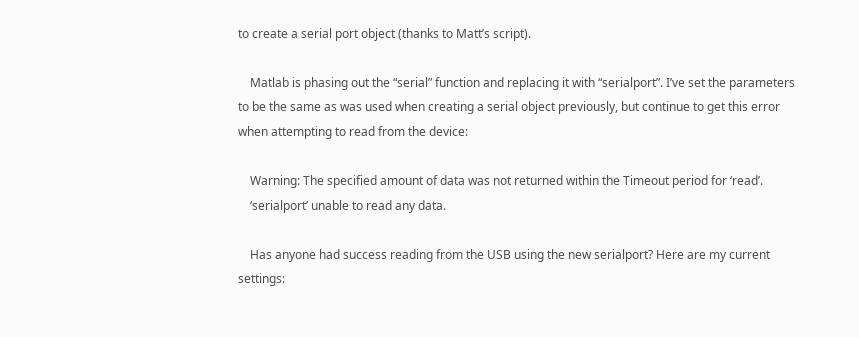to create a serial port object (thanks to Matt’s script).

    Matlab is phasing out the “serial” function and replacing it with “serialport”. I’ve set the parameters to be the same as was used when creating a serial object previously, but continue to get this error when attempting to read from the device:

    Warning: The specified amount of data was not returned within the Timeout period for ‘read’.
    ‘serialport’ unable to read any data.

    Has anyone had success reading from the USB using the new serialport? Here are my current settings: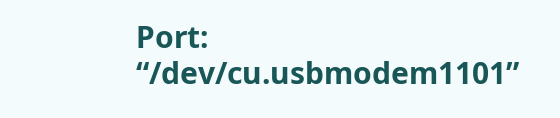Port: “/dev/cu.usbmodem1101”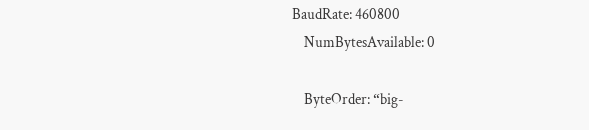BaudRate: 460800
    NumBytesAvailable: 0

    ByteOrder: “big-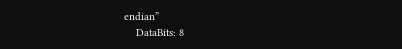endian”
    DataBits: 8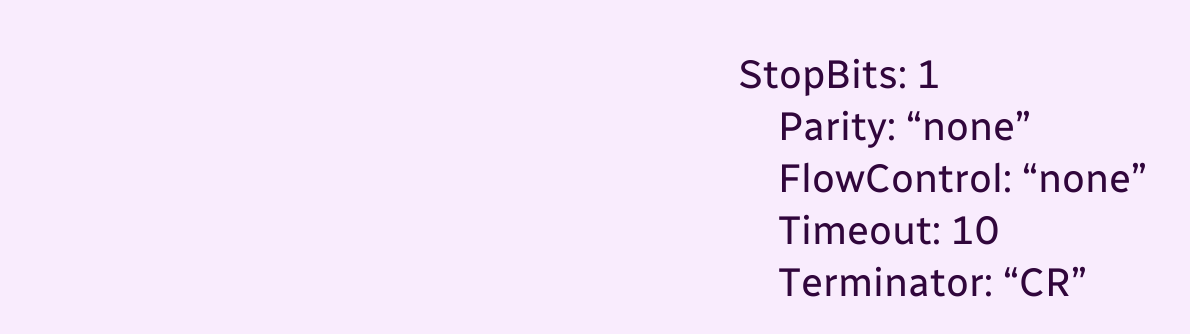StopBits: 1
    Parity: “none”
    FlowControl: “none”
    Timeout: 10
    Terminator: “CR”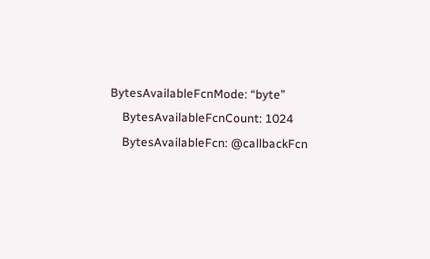BytesAvailableFcnMode: “byte”
    BytesAvailableFcnCount: 1024
    BytesAvailableFcn: @callbackFcn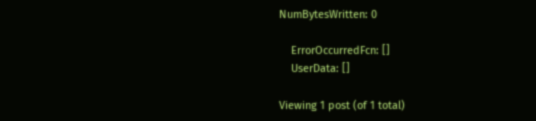NumBytesWritten: 0

    ErrorOccurredFcn: []
    UserData: []

Viewing 1 post (of 1 total)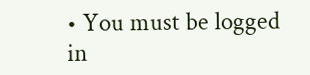• You must be logged in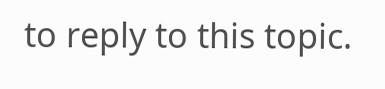to reply to this topic.